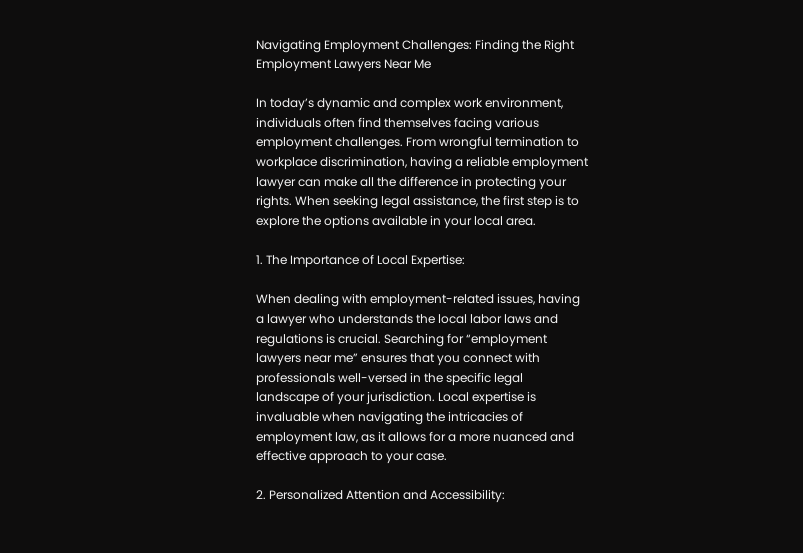Navigating Employment Challenges: Finding the Right Employment Lawyers Near Me

In today’s dynamic and complex work environment, individuals often find themselves facing various employment challenges. From wrongful termination to workplace discrimination, having a reliable employment lawyer can make all the difference in protecting your rights. When seeking legal assistance, the first step is to explore the options available in your local area.

1. The Importance of Local Expertise:

When dealing with employment-related issues, having a lawyer who understands the local labor laws and regulations is crucial. Searching for “employment lawyers near me” ensures that you connect with professionals well-versed in the specific legal landscape of your jurisdiction. Local expertise is invaluable when navigating the intricacies of employment law, as it allows for a more nuanced and effective approach to your case.

2. Personalized Attention and Accessibility: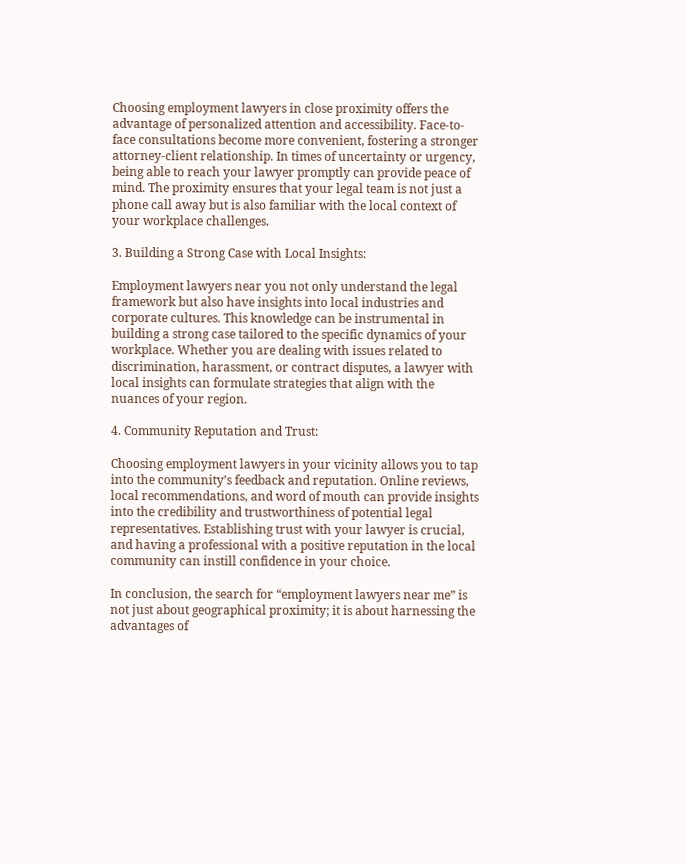Choosing employment lawyers in close proximity offers the advantage of personalized attention and accessibility. Face-to-face consultations become more convenient, fostering a stronger attorney-client relationship. In times of uncertainty or urgency, being able to reach your lawyer promptly can provide peace of mind. The proximity ensures that your legal team is not just a phone call away but is also familiar with the local context of your workplace challenges.

3. Building a Strong Case with Local Insights:

Employment lawyers near you not only understand the legal framework but also have insights into local industries and corporate cultures. This knowledge can be instrumental in building a strong case tailored to the specific dynamics of your workplace. Whether you are dealing with issues related to discrimination, harassment, or contract disputes, a lawyer with local insights can formulate strategies that align with the nuances of your region.

4. Community Reputation and Trust:

Choosing employment lawyers in your vicinity allows you to tap into the community’s feedback and reputation. Online reviews, local recommendations, and word of mouth can provide insights into the credibility and trustworthiness of potential legal representatives. Establishing trust with your lawyer is crucial, and having a professional with a positive reputation in the local community can instill confidence in your choice.

In conclusion, the search for “employment lawyers near me” is not just about geographical proximity; it is about harnessing the advantages of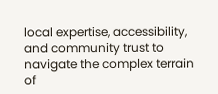local expertise, accessibility, and community trust to navigate the complex terrain of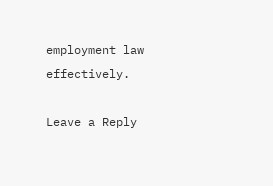employment law effectively.

Leave a Reply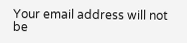Your email address will not be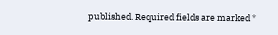published. Required fields are marked *